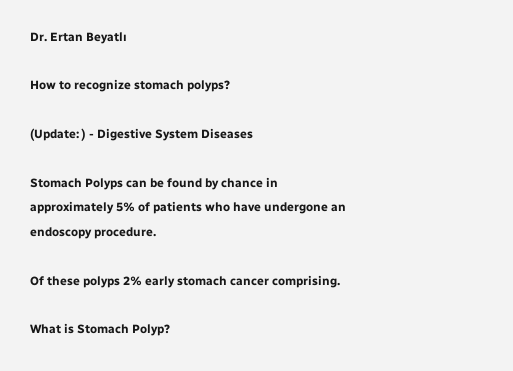Dr. Ertan Beyatlı

How to recognize stomach polyps?

(Update: ) - Digestive System Diseases

Stomach Polyps can be found by chance in approximately 5% of patients who have undergone an endoscopy procedure.

Of these polyps 2% early stomach cancer comprising.

What is Stomach Polyp?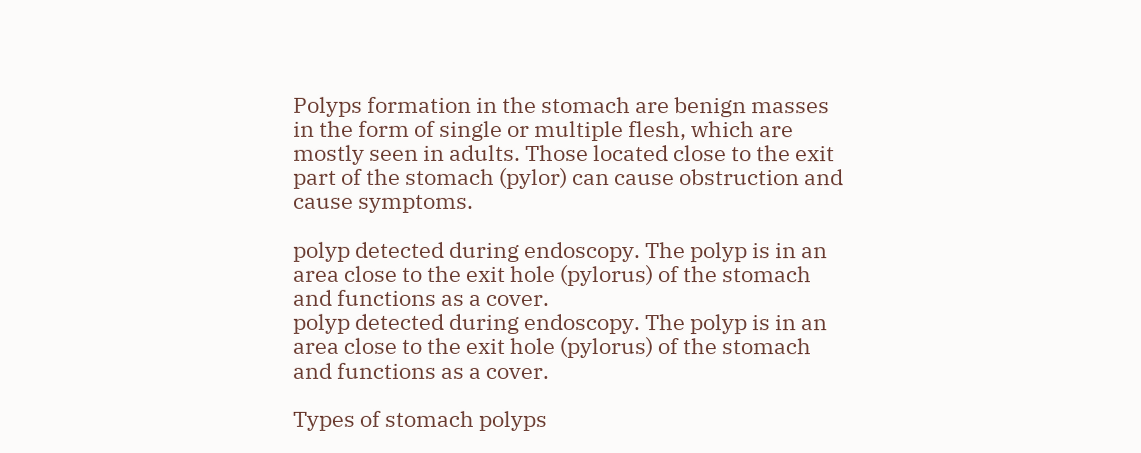Polyps formation in the stomach are benign masses in the form of single or multiple flesh, which are mostly seen in adults. Those located close to the exit part of the stomach (pylor) can cause obstruction and cause symptoms.

polyp detected during endoscopy. The polyp is in an area close to the exit hole (pylorus) of the stomach and functions as a cover.
polyp detected during endoscopy. The polyp is in an area close to the exit hole (pylorus) of the stomach and functions as a cover.

Types of stomach polyps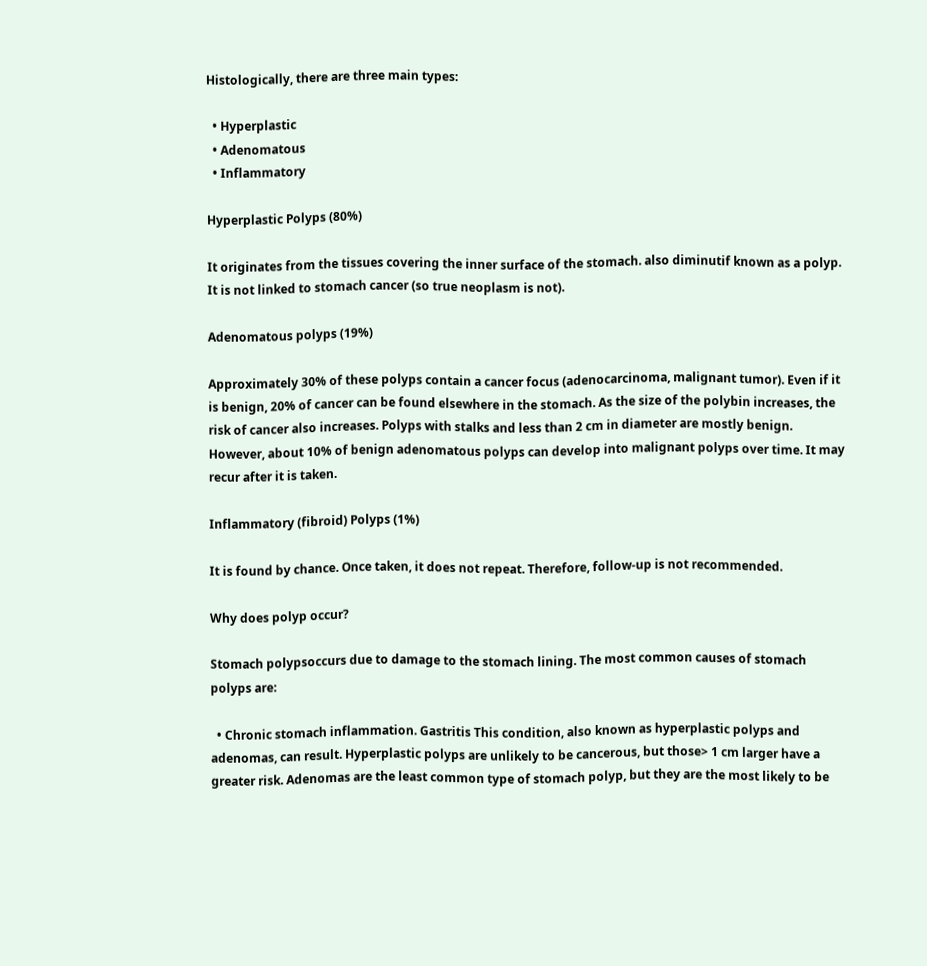Histologically, there are three main types:

  • Hyperplastic
  • Adenomatous
  • Inflammatory

Hyperplastic Polyps (80%)

It originates from the tissues covering the inner surface of the stomach. also diminutif known as a polyp. It is not linked to stomach cancer (so true neoplasm is not).

Adenomatous polyps (19%)

Approximately 30% of these polyps contain a cancer focus (adenocarcinoma, malignant tumor). Even if it is benign, 20% of cancer can be found elsewhere in the stomach. As the size of the polybin increases, the risk of cancer also increases. Polyps with stalks and less than 2 cm in diameter are mostly benign. However, about 10% of benign adenomatous polyps can develop into malignant polyps over time. It may recur after it is taken.

Inflammatory (fibroid) Polyps (1%)

It is found by chance. Once taken, it does not repeat. Therefore, follow-up is not recommended.

Why does polyp occur?

Stomach polypsoccurs due to damage to the stomach lining. The most common causes of stomach polyps are:

  • Chronic stomach inflammation. Gastritis This condition, also known as hyperplastic polyps and adenomas, can result. Hyperplastic polyps are unlikely to be cancerous, but those> 1 cm larger have a greater risk. Adenomas are the least common type of stomach polyp, but they are the most likely to be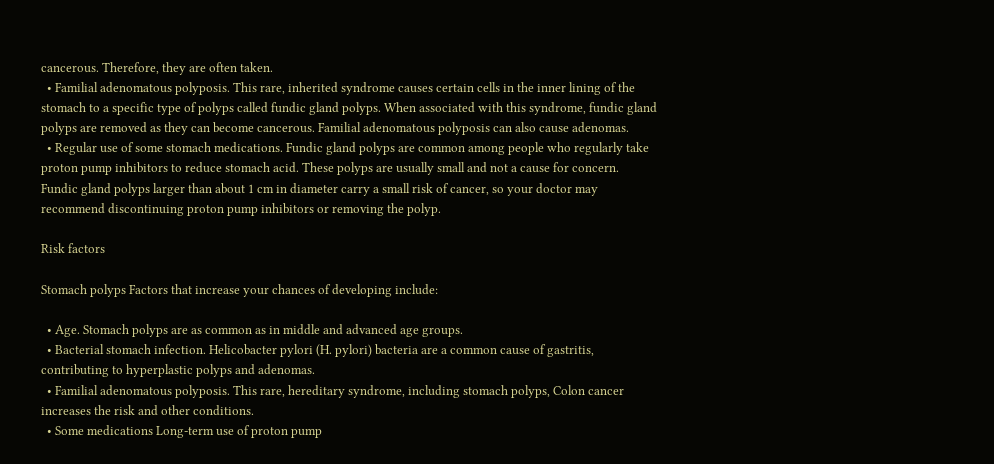cancerous. Therefore, they are often taken.
  • Familial adenomatous polyposis. This rare, inherited syndrome causes certain cells in the inner lining of the stomach to a specific type of polyps called fundic gland polyps. When associated with this syndrome, fundic gland polyps are removed as they can become cancerous. Familial adenomatous polyposis can also cause adenomas.
  • Regular use of some stomach medications. Fundic gland polyps are common among people who regularly take proton pump inhibitors to reduce stomach acid. These polyps are usually small and not a cause for concern. Fundic gland polyps larger than about 1 cm in diameter carry a small risk of cancer, so your doctor may recommend discontinuing proton pump inhibitors or removing the polyp.

Risk factors

Stomach polyps Factors that increase your chances of developing include:

  • Age. Stomach polyps are as common as in middle and advanced age groups.
  • Bacterial stomach infection. Helicobacter pylori (H. pylori) bacteria are a common cause of gastritis, contributing to hyperplastic polyps and adenomas.
  • Familial adenomatous polyposis. This rare, hereditary syndrome, including stomach polyps, Colon cancer increases the risk and other conditions.
  • Some medications Long-term use of proton pump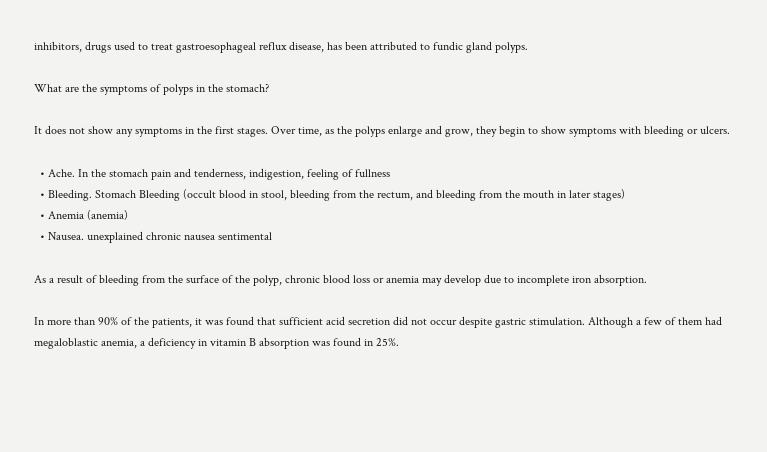inhibitors, drugs used to treat gastroesophageal reflux disease, has been attributed to fundic gland polyps.

What are the symptoms of polyps in the stomach?

It does not show any symptoms in the first stages. Over time, as the polyps enlarge and grow, they begin to show symptoms with bleeding or ulcers.

  • Ache. In the stomach pain and tenderness, indigestion, feeling of fullness
  • Bleeding. Stomach Bleeding (occult blood in stool, bleeding from the rectum, and bleeding from the mouth in later stages)
  • Anemia (anemia)
  • Nausea. unexplained chronic nausea sentimental

As a result of bleeding from the surface of the polyp, chronic blood loss or anemia may develop due to incomplete iron absorption.

In more than 90% of the patients, it was found that sufficient acid secretion did not occur despite gastric stimulation. Although a few of them had megaloblastic anemia, a deficiency in vitamin B absorption was found in 25%.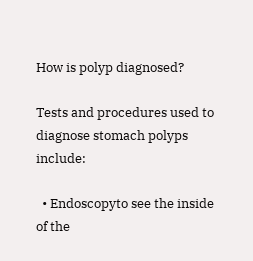How is polyp diagnosed?

Tests and procedures used to diagnose stomach polyps include:

  • Endoscopyto see the inside of the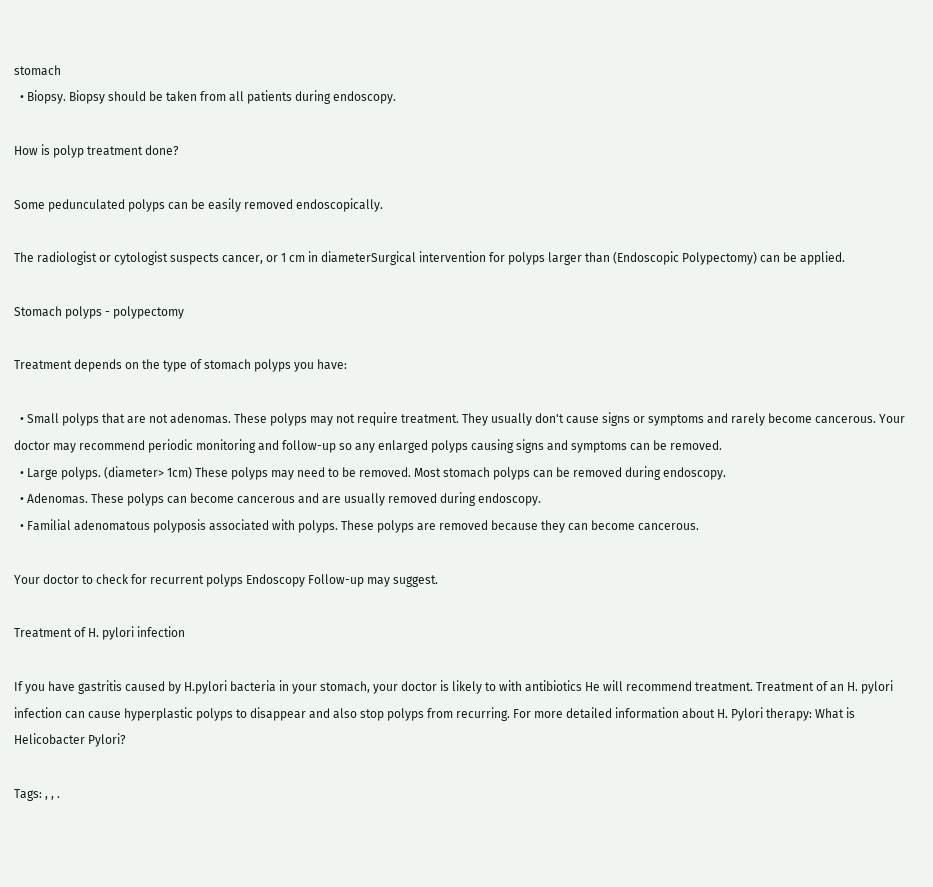stomach
  • Biopsy. Biopsy should be taken from all patients during endoscopy.

How is polyp treatment done?

Some pedunculated polyps can be easily removed endoscopically.

The radiologist or cytologist suspects cancer, or 1 cm in diameterSurgical intervention for polyps larger than (Endoscopic Polypectomy) can be applied.

Stomach polyps - polypectomy

Treatment depends on the type of stomach polyps you have:

  • Small polyps that are not adenomas. These polyps may not require treatment. They usually don't cause signs or symptoms and rarely become cancerous. Your doctor may recommend periodic monitoring and follow-up so any enlarged polyps causing signs and symptoms can be removed.
  • Large polyps. (diameter> 1cm) These polyps may need to be removed. Most stomach polyps can be removed during endoscopy.
  • Adenomas. These polyps can become cancerous and are usually removed during endoscopy.
  • Familial adenomatous polyposis associated with polyps. These polyps are removed because they can become cancerous.

Your doctor to check for recurrent polyps Endoscopy Follow-up may suggest.

Treatment of H. pylori infection

If you have gastritis caused by H.pylori bacteria in your stomach, your doctor is likely to with antibiotics He will recommend treatment. Treatment of an H. pylori infection can cause hyperplastic polyps to disappear and also stop polyps from recurring. For more detailed information about H. Pylori therapy: What is Helicobacter Pylori?

Tags: , , .